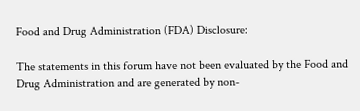Food and Drug Administration (FDA) Disclosure:

The statements in this forum have not been evaluated by the Food and Drug Administration and are generated by non-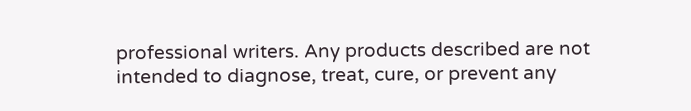professional writers. Any products described are not intended to diagnose, treat, cure, or prevent any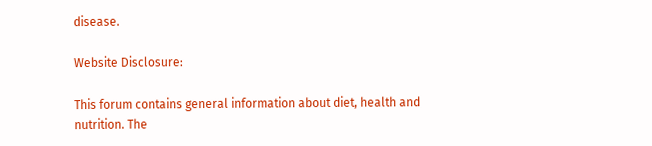disease.

Website Disclosure:

This forum contains general information about diet, health and nutrition. The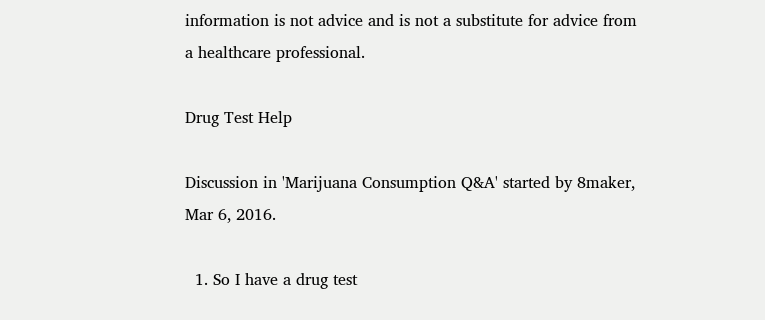information is not advice and is not a substitute for advice from a healthcare professional.

Drug Test Help

Discussion in 'Marijuana Consumption Q&A' started by 8maker, Mar 6, 2016.

  1. So I have a drug test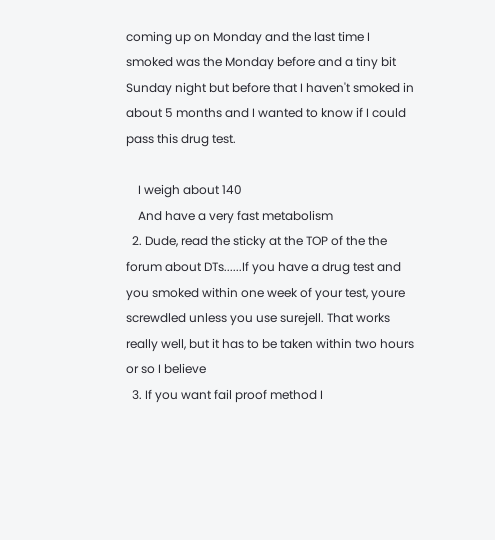coming up on Monday and the last time I smoked was the Monday before and a tiny bit Sunday night but before that I haven't smoked in about 5 months and I wanted to know if I could pass this drug test.

    I weigh about 140
    And have a very fast metabolism
  2. Dude, read the sticky at the TOP of the the forum about DTs......If you have a drug test and you smoked within one week of your test, youre screwdled unless you use surejell. That works really well, but it has to be taken within two hours or so I believe
  3. If you want fail proof method I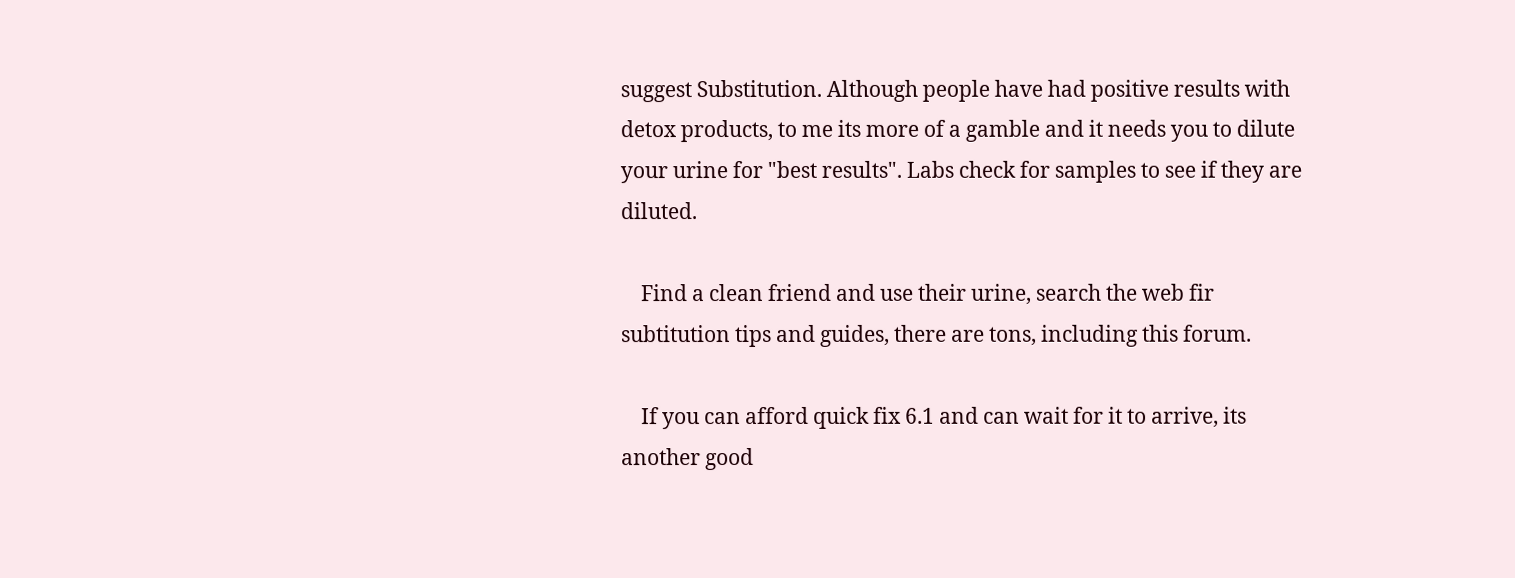suggest Substitution. Although people have had positive results with detox products, to me its more of a gamble and it needs you to dilute your urine for "best results". Labs check for samples to see if they are diluted.

    Find a clean friend and use their urine, search the web fir subtitution tips and guides, there are tons, including this forum.

    If you can afford quick fix 6.1 and can wait for it to arrive, its another good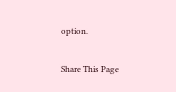option.

Share This Page